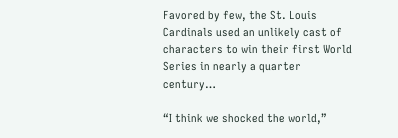Favored by few, the St. Louis Cardinals used an unlikely cast of characters to win their first World Series in nearly a quarter century…

“I think we shocked the world,”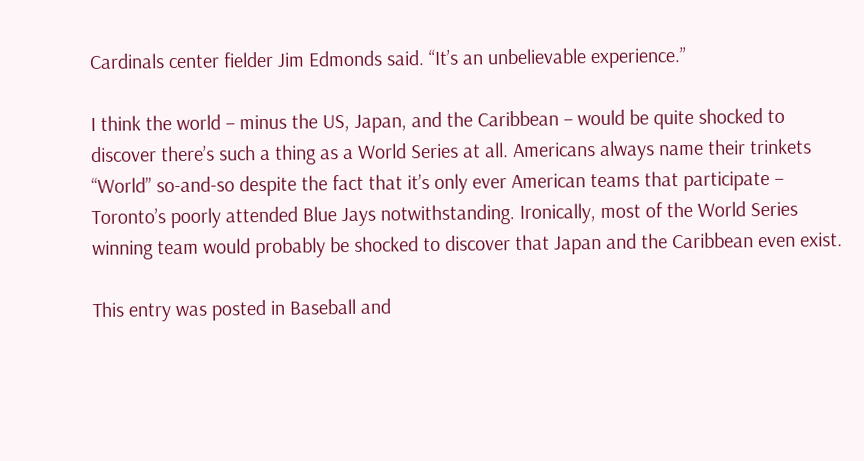Cardinals center fielder Jim Edmonds said. “It’s an unbelievable experience.”

I think the world – minus the US, Japan, and the Caribbean – would be quite shocked to discover there’s such a thing as a World Series at all. Americans always name their trinkets “World” so-and-so despite the fact that it’s only ever American teams that participate – Toronto’s poorly attended Blue Jays notwithstanding. Ironically, most of the World Series winning team would probably be shocked to discover that Japan and the Caribbean even exist.

This entry was posted in Baseball and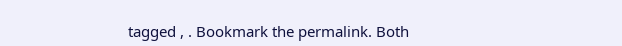tagged , . Bookmark the permalink. Both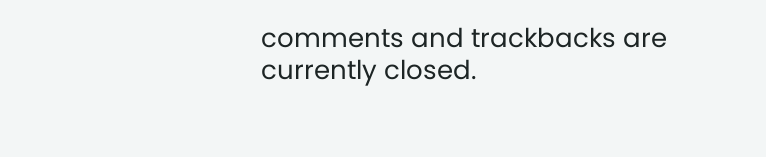comments and trackbacks are currently closed.